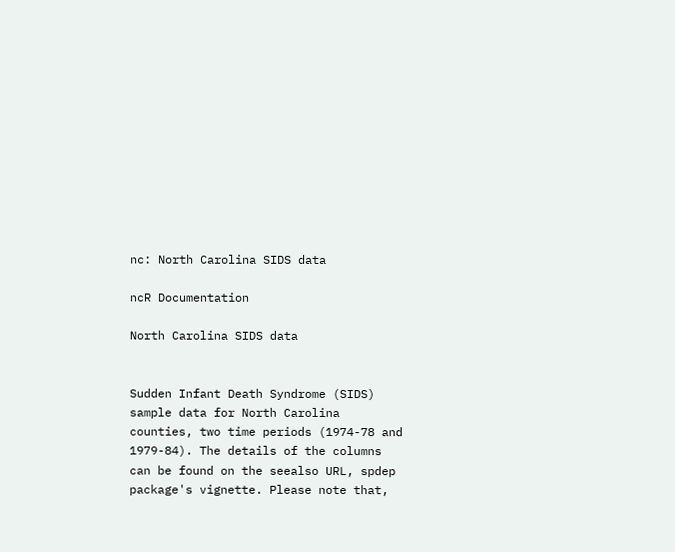nc: North Carolina SIDS data

ncR Documentation

North Carolina SIDS data


Sudden Infant Death Syndrome (SIDS) sample data for North Carolina counties, two time periods (1974-78 and 1979-84). The details of the columns can be found on the seealso URL, spdep package's vignette. Please note that,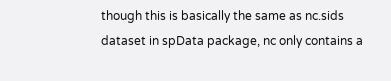though this is basically the same as nc.sids dataset in spData package, nc only contains a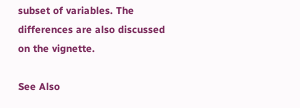subset of variables. The differences are also discussed on the vignette.

See Also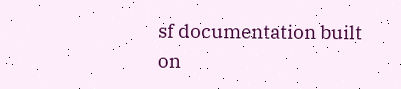sf documentation built on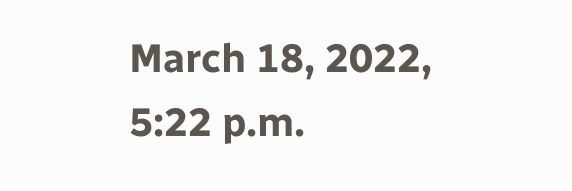March 18, 2022, 5:22 p.m.